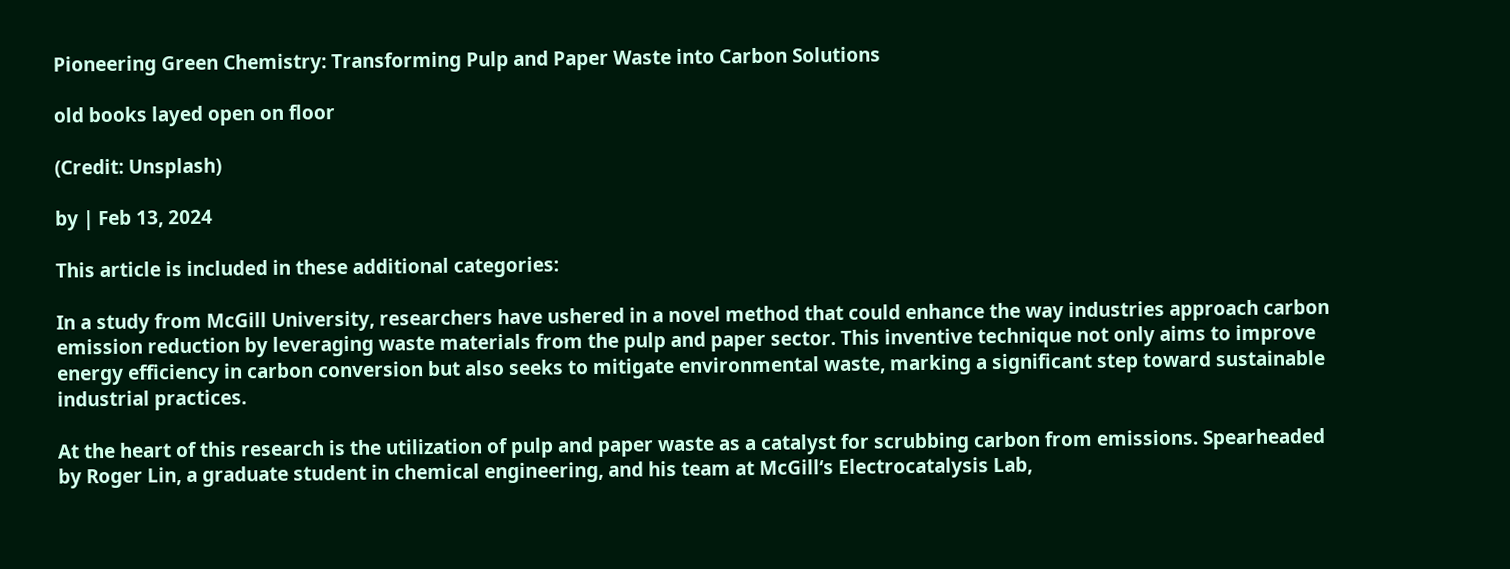Pioneering Green Chemistry: Transforming Pulp and Paper Waste into Carbon Solutions

old books layed open on floor

(Credit: Unsplash)

by | Feb 13, 2024

This article is included in these additional categories:

In a study from McGill University, researchers have ushered in a novel method that could enhance the way industries approach carbon emission reduction by leveraging waste materials from the pulp and paper sector. This inventive technique not only aims to improve energy efficiency in carbon conversion but also seeks to mitigate environmental waste, marking a significant step toward sustainable industrial practices.

At the heart of this research is the utilization of pulp and paper waste as a catalyst for scrubbing carbon from emissions. Spearheaded by Roger Lin, a graduate student in chemical engineering, and his team at McGill‘s Electrocatalysis Lab,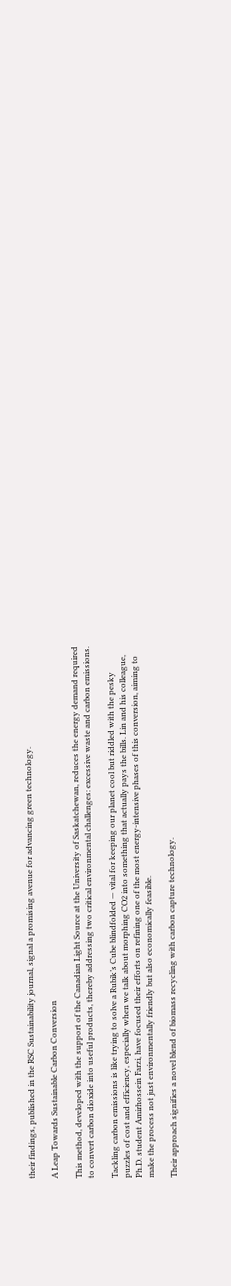their findings, published in the RSC Sustainability journal, signal a promising avenue for advancing green technology.

A Leap Towards Sustainable Carbon Conversion

This method, developed with the support of the Canadian Light Source at the University of Saskatchewan, reduces the energy demand required to convert carbon dioxide into useful products, thereby addressing two critical environmental challenges: excessive waste and carbon emissions.

Tackling carbon emissions is like trying to solve a Rubik’s Cube blindfolded — vital for keeping our planet cool but riddled with the pesky puzzles of cost and efficiency, especially when we talk about morphing CO2 into something that actually pays the bills. Lin and his colleague, Ph.D. student Amirhossein Farzi, have focused their efforts on refining one of the most energy-intensive phases of this conversion, aiming to make the process not just environmentally friendly but also economically feasible.

Their approach signifies a novel blend of biomass recycling with carbon capture technology.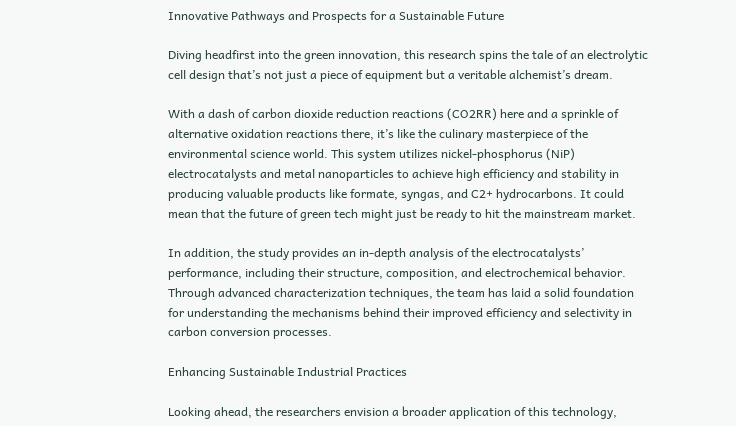Innovative Pathways and Prospects for a Sustainable Future

Diving headfirst into the green innovation, this research spins the tale of an electrolytic cell design that’s not just a piece of equipment but a veritable alchemist’s dream.

With a dash of carbon dioxide reduction reactions (CO2RR) here and a sprinkle of alternative oxidation reactions there, it’s like the culinary masterpiece of the environmental science world. This system utilizes nickel-phosphorus (NiP) electrocatalysts and metal nanoparticles to achieve high efficiency and stability in producing valuable products like formate, syngas, and C2+ hydrocarbons. It could mean that the future of green tech might just be ready to hit the mainstream market.

In addition, the study provides an in-depth analysis of the electrocatalysts’ performance, including their structure, composition, and electrochemical behavior. Through advanced characterization techniques, the team has laid a solid foundation for understanding the mechanisms behind their improved efficiency and selectivity in carbon conversion processes.

Enhancing Sustainable Industrial Practices

Looking ahead, the researchers envision a broader application of this technology,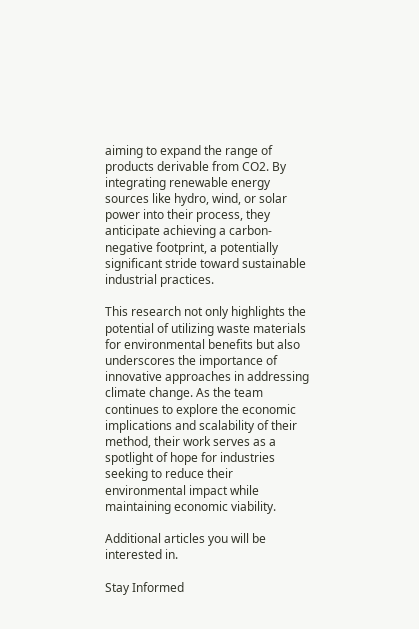aiming to expand the range of products derivable from CO2. By integrating renewable energy sources like hydro, wind, or solar power into their process, they anticipate achieving a carbon-negative footprint, a potentially significant stride toward sustainable industrial practices.

This research not only highlights the potential of utilizing waste materials for environmental benefits but also underscores the importance of innovative approaches in addressing climate change. As the team continues to explore the economic implications and scalability of their method, their work serves as a spotlight of hope for industries seeking to reduce their environmental impact while maintaining economic viability.

Additional articles you will be interested in.

Stay Informed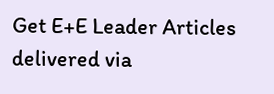Get E+E Leader Articles delivered via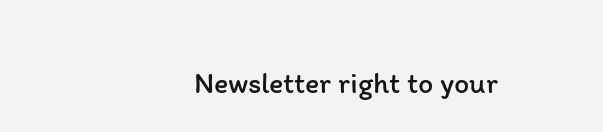Newsletter right to your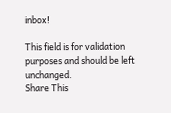inbox!

This field is for validation purposes and should be left unchanged.
Share This